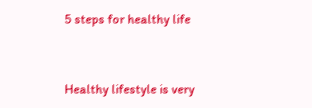5 steps for healthy life


Healthy lifestyle is very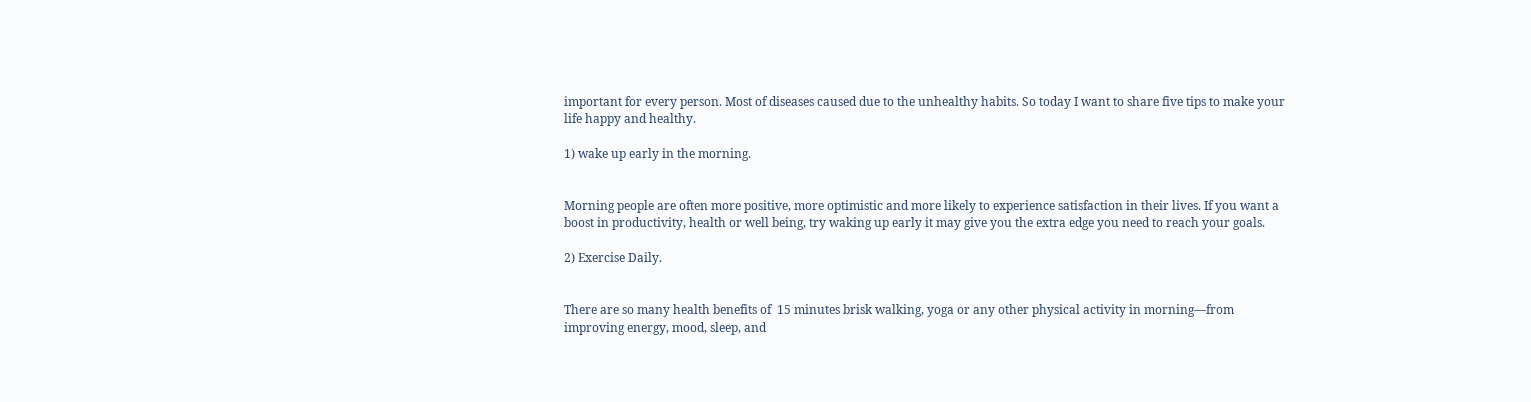important for every person. Most of diseases caused due to the unhealthy habits. So today I want to share five tips to make your life happy and healthy.

1) wake up early in the morning.


Morning people are often more positive, more optimistic and more likely to experience satisfaction in their lives. If you want a boost in productivity, health or well being, try waking up early it may give you the extra edge you need to reach your goals.

2) Exercise Daily.


There are so many health benefits of  15 minutes brisk walking, yoga or any other physical activity in morning—from improving energy, mood, sleep, and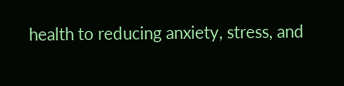health to reducing anxiety, stress, and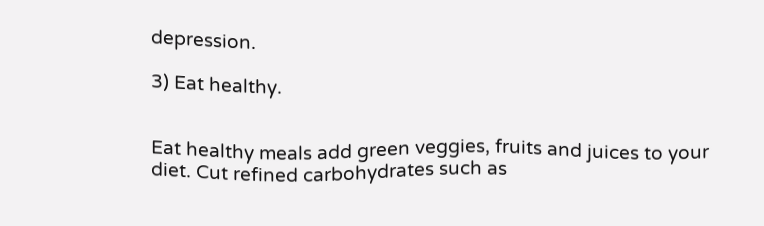depression.

3) Eat healthy.


Eat healthy meals add green veggies, fruits and juices to your diet. Cut refined carbohydrates such as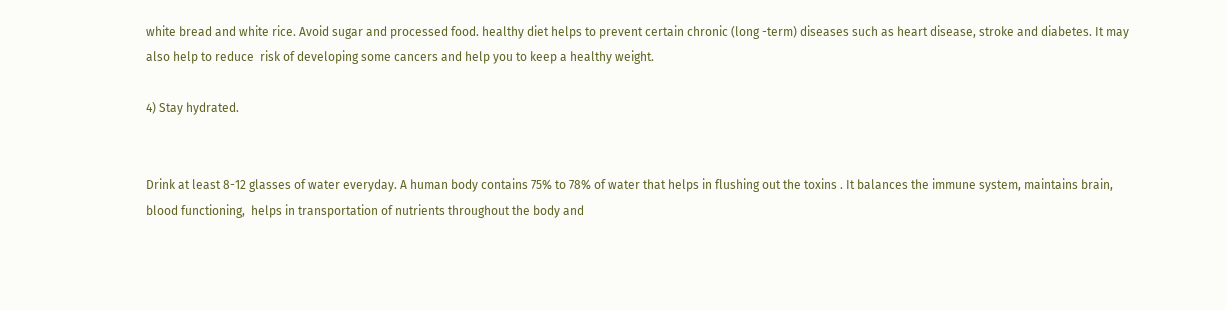white bread and white rice. Avoid sugar and processed food. healthy diet helps to prevent certain chronic (long -term) diseases such as heart disease, stroke and diabetes. It may also help to reduce  risk of developing some cancers and help you to keep a healthy weight.

4) Stay hydrated.


Drink at least 8-12 glasses of water everyday. A human body contains 75% to 78% of water that helps in flushing out the toxins . It balances the immune system, maintains brain, blood functioning,  helps in transportation of nutrients throughout the body and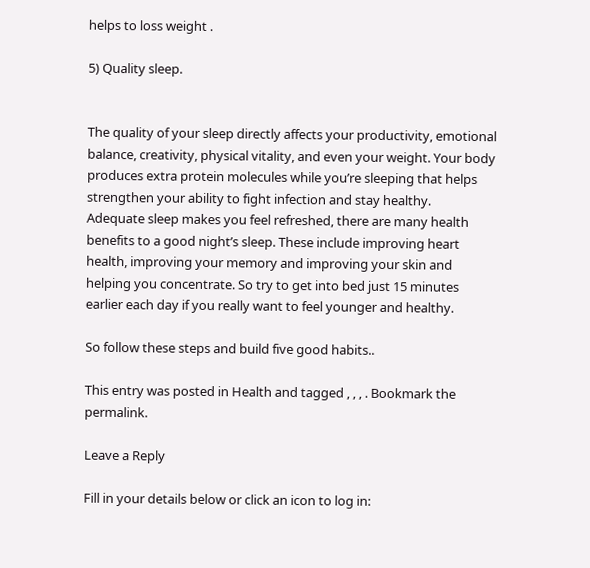helps to loss weight .

5) Quality sleep.


The quality of your sleep directly affects your productivity, emotional balance, creativity, physical vitality, and even your weight. Your body produces extra protein molecules while you’re sleeping that helps strengthen your ability to fight infection and stay healthy.
Adequate sleep makes you feel refreshed, there are many health benefits to a good night’s sleep. These include improving heart health, improving your memory and improving your skin and helping you concentrate. So try to get into bed just 15 minutes earlier each day if you really want to feel younger and healthy.

So follow these steps and build five good habits..

This entry was posted in Health and tagged , , , . Bookmark the permalink.

Leave a Reply

Fill in your details below or click an icon to log in: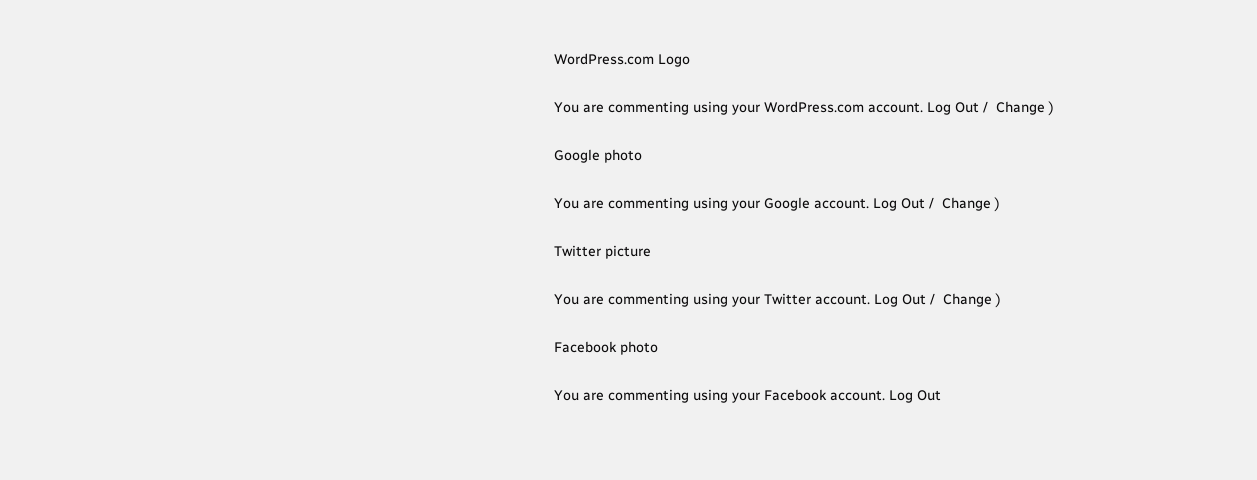WordPress.com Logo

You are commenting using your WordPress.com account. Log Out /  Change )

Google photo

You are commenting using your Google account. Log Out /  Change )

Twitter picture

You are commenting using your Twitter account. Log Out /  Change )

Facebook photo

You are commenting using your Facebook account. Log Out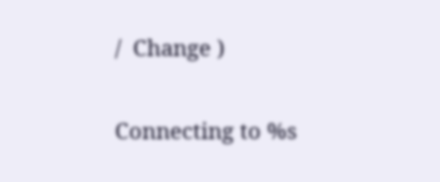/  Change )

Connecting to %s